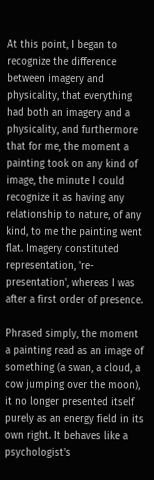At this point, I began to recognize the difference between imagery and physicality, that everything had both an imagery and a physicality, and furthermore that for me, the moment a painting took on any kind of image, the minute I could recognize it as having any relationship to nature, of any kind, to me the painting went flat. Imagery constituted representation, 're-presentation', whereas I was after a first order of presence.

Phrased simply, the moment a painting read as an image of something (a swan, a cloud, a cow jumping over the moon), it no longer presented itself purely as an energy field in its own right. It behaves like a psychologist's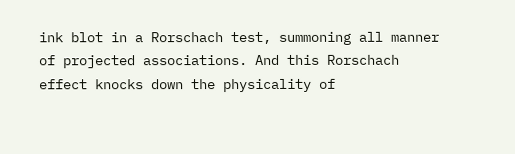ink blot in a Rorschach test, summoning all manner of projected associations. And this Rorschach effect knocks down the physicality of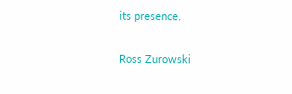its presence.

Ross Zurowski